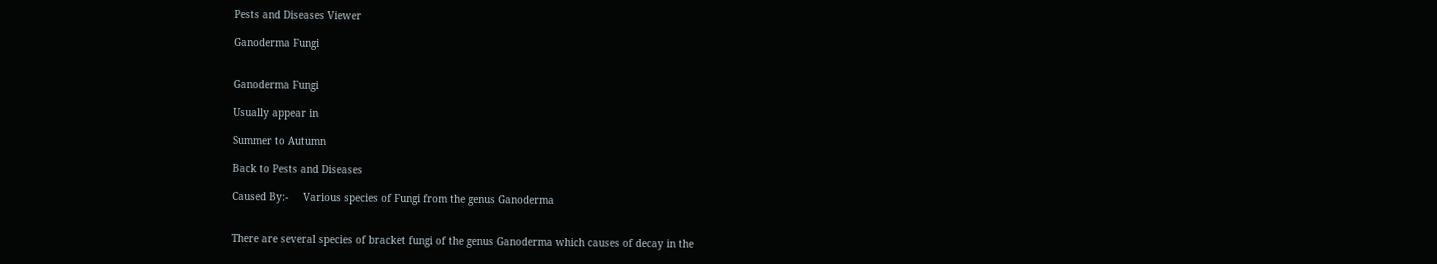Pests and Diseases Viewer

Ganoderma Fungi


Ganoderma Fungi

Usually appear in

Summer to Autumn

Back to Pests and Diseases

Caused By:-     Various species of Fungi from the genus Ganoderma


There are several species of bracket fungi of the genus Ganoderma which causes of decay in the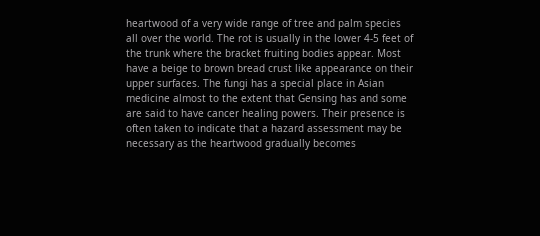heartwood of a very wide range of tree and palm species all over the world. The rot is usually in the lower 4-5 feet of the trunk where the bracket fruiting bodies appear. Most have a beige to brown bread crust like appearance on their upper surfaces. The fungi has a special place in Asian medicine almost to the extent that Gensing has and some are said to have cancer healing powers. Their presence is often taken to indicate that a hazard assessment may be necessary as the heartwood gradually becomes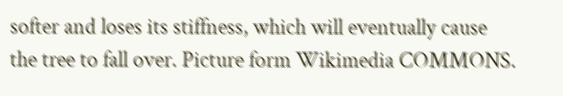softer and loses its stiffness, which will eventually cause the tree to fall over. Picture form Wikimedia COMMONS.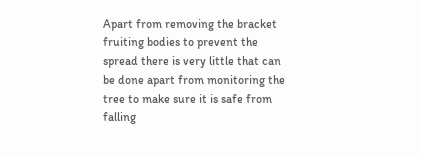Apart from removing the bracket fruiting bodies to prevent the spread there is very little that can be done apart from monitoring the tree to make sure it is safe from falling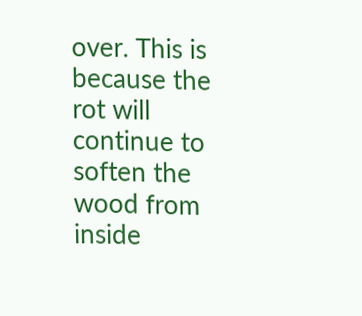over. This is because the rot will continue to soften the wood from inside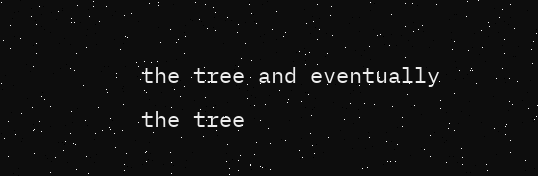the tree and eventually the tree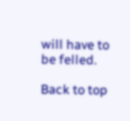will have to be felled.

Back to top